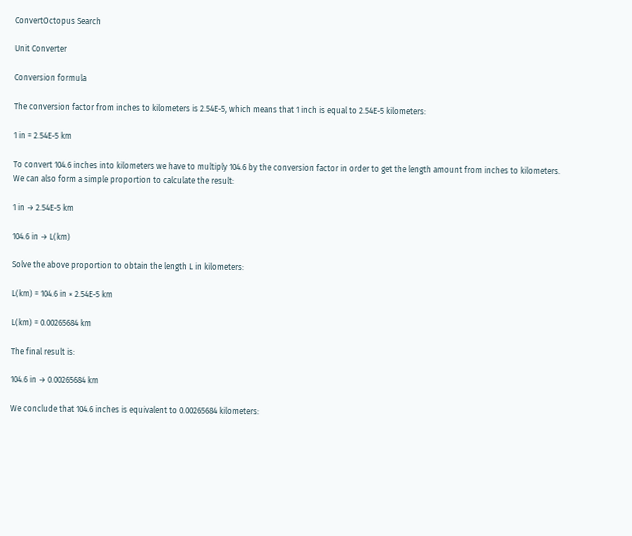ConvertOctopus Search

Unit Converter

Conversion formula

The conversion factor from inches to kilometers is 2.54E-5, which means that 1 inch is equal to 2.54E-5 kilometers:

1 in = 2.54E-5 km

To convert 104.6 inches into kilometers we have to multiply 104.6 by the conversion factor in order to get the length amount from inches to kilometers. We can also form a simple proportion to calculate the result:

1 in → 2.54E-5 km

104.6 in → L(km)

Solve the above proportion to obtain the length L in kilometers:

L(km) = 104.6 in × 2.54E-5 km

L(km) = 0.00265684 km

The final result is:

104.6 in → 0.00265684 km

We conclude that 104.6 inches is equivalent to 0.00265684 kilometers: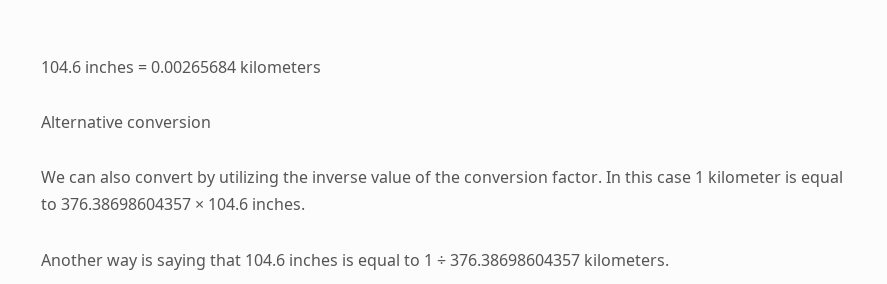104.6 inches = 0.00265684 kilometers

Alternative conversion

We can also convert by utilizing the inverse value of the conversion factor. In this case 1 kilometer is equal to 376.38698604357 × 104.6 inches.

Another way is saying that 104.6 inches is equal to 1 ÷ 376.38698604357 kilometers.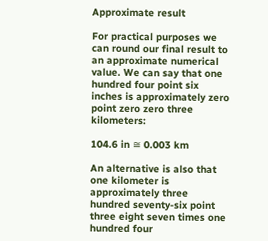Approximate result

For practical purposes we can round our final result to an approximate numerical value. We can say that one hundred four point six inches is approximately zero point zero zero three kilometers:

104.6 in ≅ 0.003 km

An alternative is also that one kilometer is approximately three hundred seventy-six point three eight seven times one hundred four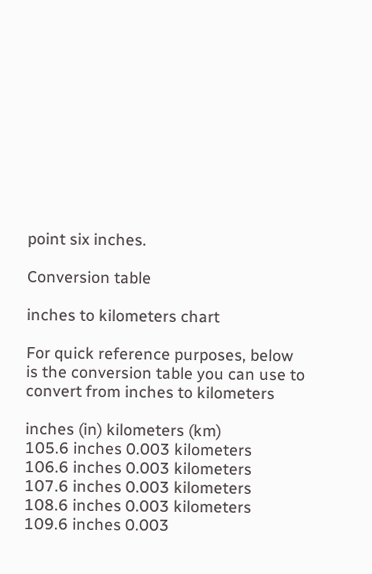point six inches.

Conversion table

inches to kilometers chart

For quick reference purposes, below is the conversion table you can use to convert from inches to kilometers

inches (in) kilometers (km)
105.6 inches 0.003 kilometers
106.6 inches 0.003 kilometers
107.6 inches 0.003 kilometers
108.6 inches 0.003 kilometers
109.6 inches 0.003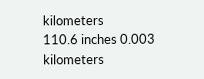kilometers
110.6 inches 0.003 kilometers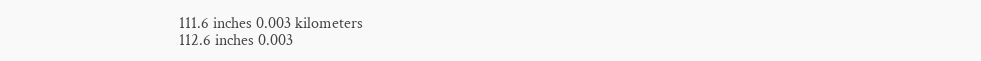111.6 inches 0.003 kilometers
112.6 inches 0.003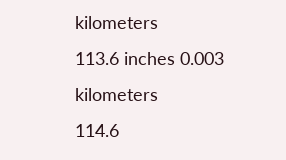kilometers
113.6 inches 0.003 kilometers
114.6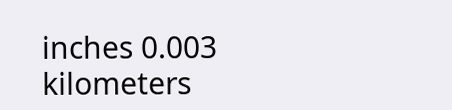inches 0.003 kilometers